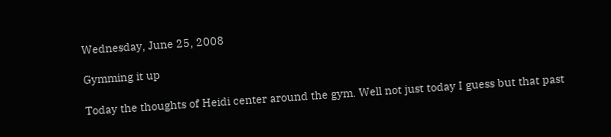Wednesday, June 25, 2008

Gymming it up

Today the thoughts of Heidi center around the gym. Well not just today I guess but that past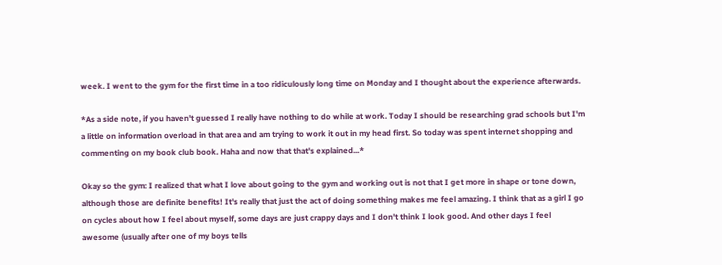week. I went to the gym for the first time in a too ridiculously long time on Monday and I thought about the experience afterwards.

*As a side note, if you haven't guessed I really have nothing to do while at work. Today I should be researching grad schools but I'm a little on information overload in that area and am trying to work it out in my head first. So today was spent internet shopping and commenting on my book club book. Haha and now that that's explained...*

Okay so the gym: I realized that what I love about going to the gym and working out is not that I get more in shape or tone down, although those are definite benefits! It's really that just the act of doing something makes me feel amazing. I think that as a girl I go on cycles about how I feel about myself, some days are just crappy days and I don't think I look good. And other days I feel awesome (usually after one of my boys tells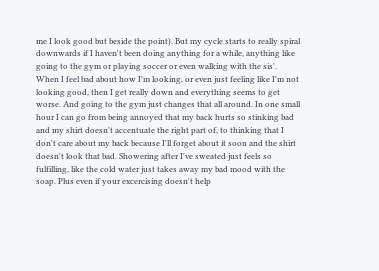me I look good but beside the point). But my cycle starts to really spiral downwards if I haven't been doing anything for a while, anything like going to the gym or playing soccer or even walking with the sis'. When I feel bad about how I'm looking, or even just feeling like I'm not looking good, then I get really down and everything seems to get worse. And going to the gym just changes that all around. In one small hour I can go from being annoyed that my back hurts so stinking bad and my shirt doesn't accentuate the right part of, to thinking that I don't care about my back because I'll forget about it soon and the shirt doesn't look that bad. Showering after I've sweated just feels so fulfilling, like the cold water just takes away my bad mood with the soap. Plus even if your excercising doesn't help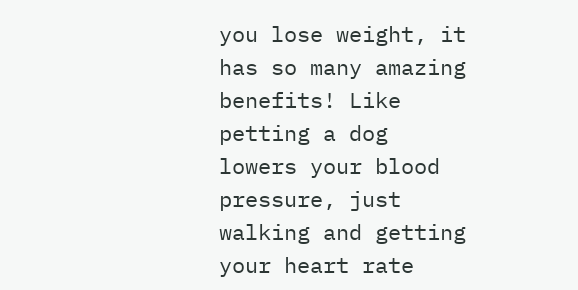you lose weight, it has so many amazing benefits! Like petting a dog lowers your blood pressure, just walking and getting your heart rate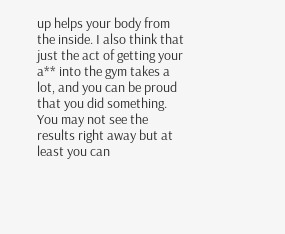up helps your body from the inside. I also think that just the act of getting your a** into the gym takes a lot, and you can be proud that you did something. You may not see the results right away but at least you can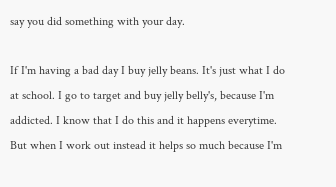say you did something with your day.

If I'm having a bad day I buy jelly beans. It's just what I do at school. I go to target and buy jelly belly's, because I'm addicted. I know that I do this and it happens everytime. But when I work out instead it helps so much because I'm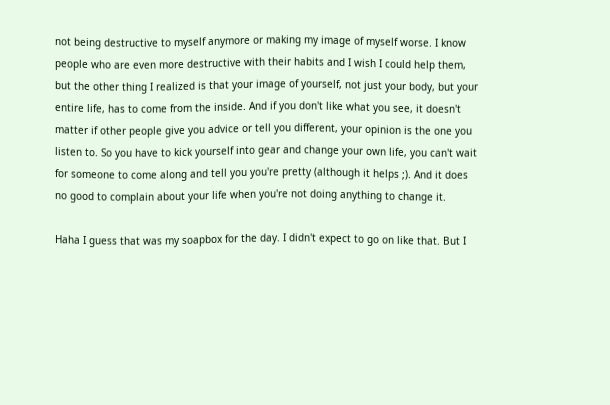not being destructive to myself anymore or making my image of myself worse. I know people who are even more destructive with their habits and I wish I could help them, but the other thing I realized is that your image of yourself, not just your body, but your entire life, has to come from the inside. And if you don't like what you see, it doesn't matter if other people give you advice or tell you different, your opinion is the one you listen to. So you have to kick yourself into gear and change your own life, you can't wait for someone to come along and tell you you're pretty (although it helps ;). And it does no good to complain about your life when you're not doing anything to change it.

Haha I guess that was my soapbox for the day. I didn't expect to go on like that. But I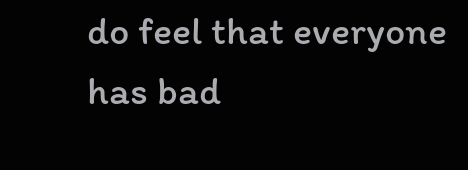do feel that everyone has bad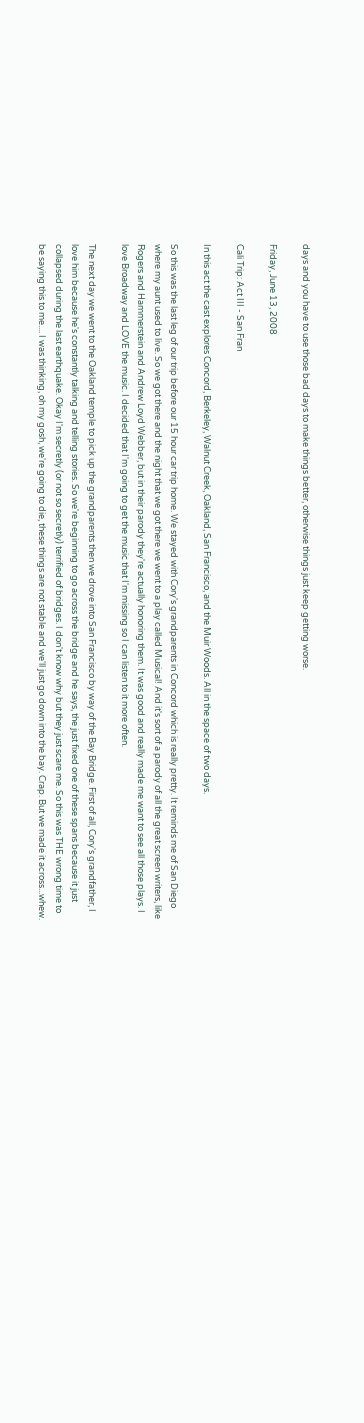days and you have to use those bad days to make things better, otherwise things just keep getting worse.

Friday, June 13, 2008

Cali Trip: Act III - San Fran

In this act the cast explores Concord, Berkeley, Walnut Creek, Oakland, San Francisco, and the Muir Woods. All in the space of two days.

So this was the last leg of our trip before our 15 hour car trip home. We stayed with Cory's grandparents in Concord which is really pretty. It reminds me of San Diego where my aunt used to live. So we got there and the night that we got there we went to a play called Musical! And it's sort of a parody of all the great screen writers, like Rogers and Hammerstein and Andrew Loyd Webber, but in their parody they're actually honoring them. It was good and really made me want to see all those plays. I love Broadway and LOVE the music. I decided that I'm going to get the music that I'm missing so I can listen to it more often.

The next day we went to the Oakland temple to pick up the grandparents then we drove into San Francisco by way of the Bay Bridge. First of all, Cory's grandfather, I love him because he's constantly talking and telling stories. So we're beginning to go across the bridge and he says, the just fixed one of these spans because it just collapsed during the last earthquake. Okay I'm secretly (or not so secretly) terrified of bridges. I don't know why but they just scare me. So this was THE wrong time to be saying this to me.... I was thinking, oh my gosh, we're going to die, these things are not stable and we'll just go down into the bay. Crap. But we made it across...whew.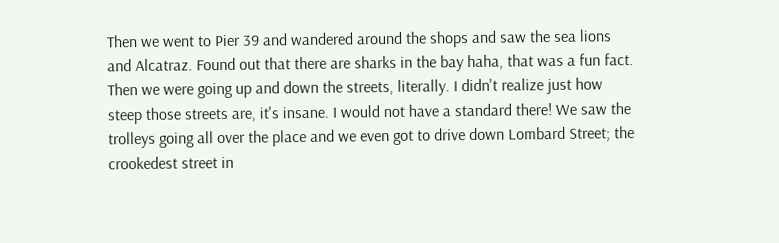Then we went to Pier 39 and wandered around the shops and saw the sea lions and Alcatraz. Found out that there are sharks in the bay haha, that was a fun fact. Then we were going up and down the streets, literally. I didn't realize just how steep those streets are, it's insane. I would not have a standard there! We saw the trolleys going all over the place and we even got to drive down Lombard Street; the crookedest street in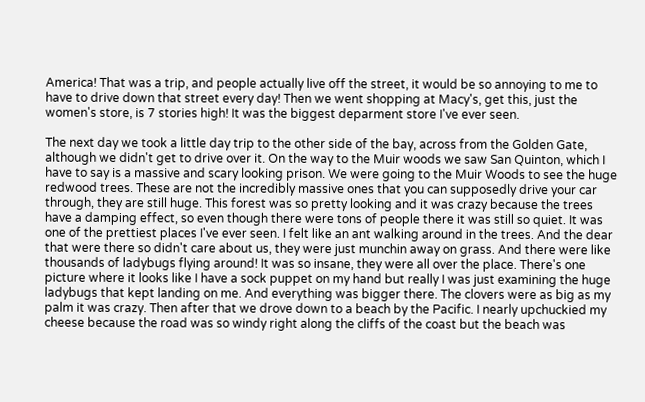America! That was a trip, and people actually live off the street, it would be so annoying to me to have to drive down that street every day! Then we went shopping at Macy's, get this, just the women's store, is 7 stories high! It was the biggest deparment store I've ever seen.

The next day we took a little day trip to the other side of the bay, across from the Golden Gate, although we didn't get to drive over it. On the way to the Muir woods we saw San Quinton, which I have to say is a massive and scary looking prison. We were going to the Muir Woods to see the huge redwood trees. These are not the incredibly massive ones that you can supposedly drive your car through, they are still huge. This forest was so pretty looking and it was crazy because the trees have a damping effect, so even though there were tons of people there it was still so quiet. It was one of the prettiest places I've ever seen. I felt like an ant walking around in the trees. And the dear that were there so didn't care about us, they were just munchin away on grass. And there were like thousands of ladybugs flying around! It was so insane, they were all over the place. There's one picture where it looks like I have a sock puppet on my hand but really I was just examining the huge ladybugs that kept landing on me. And everything was bigger there. The clovers were as big as my palm it was crazy. Then after that we drove down to a beach by the Pacific. I nearly upchuckied my cheese because the road was so windy right along the cliffs of the coast but the beach was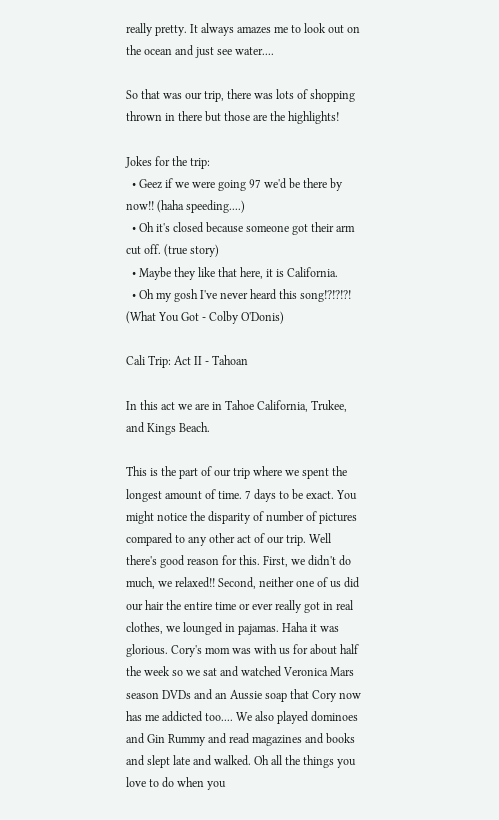really pretty. It always amazes me to look out on the ocean and just see water....

So that was our trip, there was lots of shopping thrown in there but those are the highlights!

Jokes for the trip:
  • Geez if we were going 97 we'd be there by now!! (haha speeding....)
  • Oh it's closed because someone got their arm cut off. (true story)
  • Maybe they like that here, it is California.
  • Oh my gosh I've never heard this song!?!?!?! (What You Got - Colby O'Donis)

Cali Trip: Act II - Tahoan

In this act we are in Tahoe California, Trukee, and Kings Beach.

This is the part of our trip where we spent the longest amount of time. 7 days to be exact. You might notice the disparity of number of pictures compared to any other act of our trip. Well there's good reason for this. First, we didn't do much, we relaxed!! Second, neither one of us did our hair the entire time or ever really got in real clothes, we lounged in pajamas. Haha it was glorious. Cory's mom was with us for about half the week so we sat and watched Veronica Mars season DVDs and an Aussie soap that Cory now has me addicted too.... We also played dominoes and Gin Rummy and read magazines and books and slept late and walked. Oh all the things you love to do when you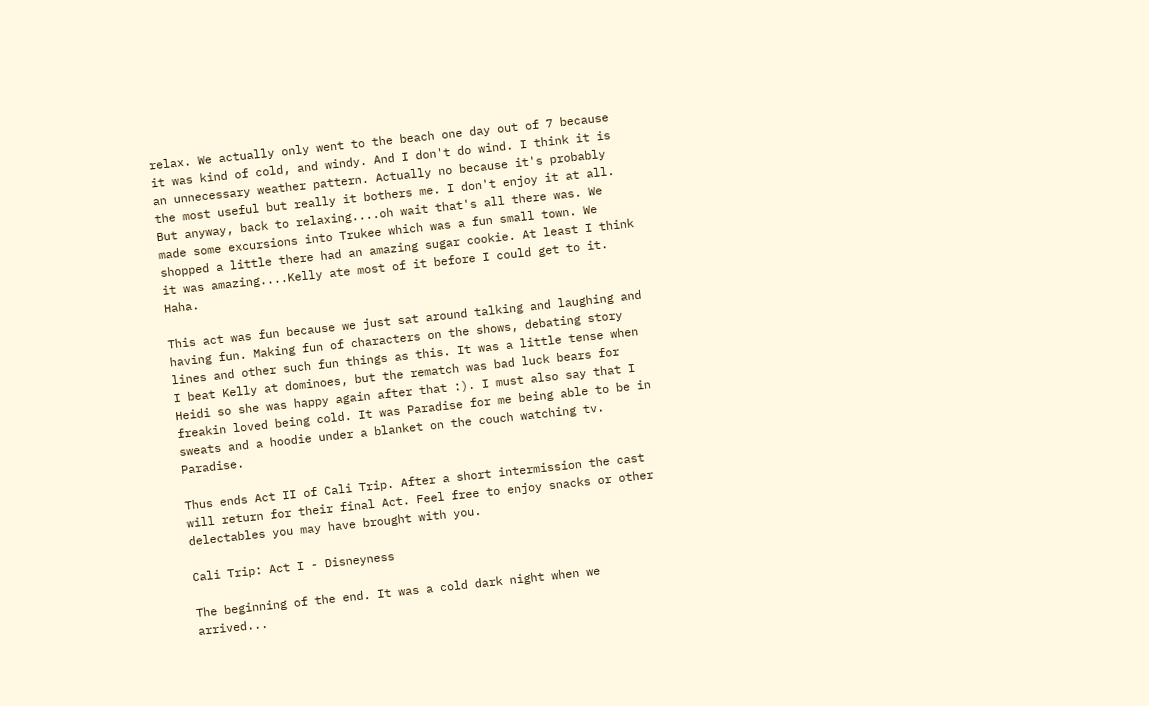relax. We actually only went to the beach one day out of 7 because it was kind of cold, and windy. And I don't do wind. I think it is an unnecessary weather pattern. Actually no because it's probably the most useful but really it bothers me. I don't enjoy it at all. But anyway, back to relaxing....oh wait that's all there was. We made some excursions into Trukee which was a fun small town. We shopped a little there had an amazing sugar cookie. At least I think it was amazing....Kelly ate most of it before I could get to it. Haha.

This act was fun because we just sat around talking and laughing and having fun. Making fun of characters on the shows, debating story lines and other such fun things as this. It was a little tense when I beat Kelly at dominoes, but the rematch was bad luck bears for Heidi so she was happy again after that :). I must also say that I freakin loved being cold. It was Paradise for me being able to be in sweats and a hoodie under a blanket on the couch watching tv. Paradise.

Thus ends Act II of Cali Trip. After a short intermission the cast will return for their final Act. Feel free to enjoy snacks or other delectables you may have brought with you.

Cali Trip: Act I - Disneyness

The beginning of the end. It was a cold dark night when we arrived...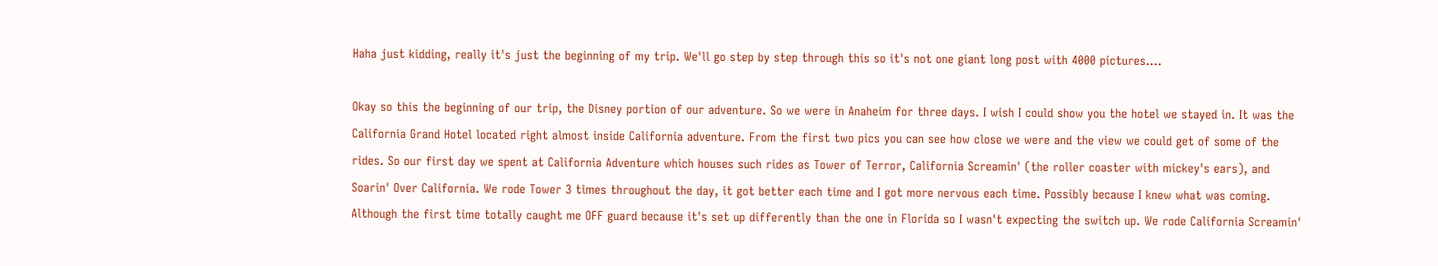Haha just kidding, really it's just the beginning of my trip. We'll go step by step through this so it's not one giant long post with 4000 pictures....

Okay so this the beginning of our trip, the Disney portion of our adventure. So we were in Anaheim for three days. I wish I could show you the hotel we stayed in. It was the California Grand Hotel located right almost inside California adventure. From the first two pics you can see how close we were and the view we could get of some of the rides. So our first day we spent at California Adventure which houses such rides as Tower of Terror, California Screamin' (the roller coaster with mickey's ears), and Soarin' Over California. We rode Tower 3 times throughout the day, it got better each time and I got more nervous each time. Possibly because I knew what was coming. Although the first time totally caught me OFF guard because it's set up differently than the one in Florida so I wasn't expecting the switch up. We rode California Screamin'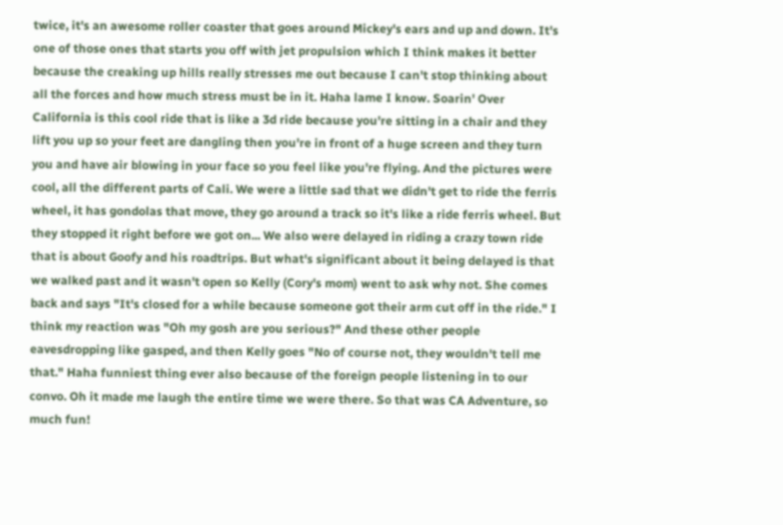twice, it's an awesome roller coaster that goes around Mickey's ears and up and down. It's one of those ones that starts you off with jet propulsion which I think makes it better because the creaking up hills really stresses me out because I can't stop thinking about all the forces and how much stress must be in it. Haha lame I know. Soarin' Over California is this cool ride that is like a 3d ride because you're sitting in a chair and they lift you up so your feet are dangling then you're in front of a huge screen and they turn you and have air blowing in your face so you feel like you're flying. And the pictures were cool, all the different parts of Cali. We were a little sad that we didn't get to ride the ferris wheel, it has gondolas that move, they go around a track so it's like a ride ferris wheel. But they stopped it right before we got on... We also were delayed in riding a crazy town ride that is about Goofy and his roadtrips. But what's significant about it being delayed is that we walked past and it wasn't open so Kelly (Cory's mom) went to ask why not. She comes back and says "It's closed for a while because someone got their arm cut off in the ride." I think my reaction was "Oh my gosh are you serious?" And these other people eavesdropping like gasped, and then Kelly goes "No of course not, they wouldn't tell me that." Haha funniest thing ever also because of the foreign people listening in to our convo. Oh it made me laugh the entire time we were there. So that was CA Adventure, so much fun!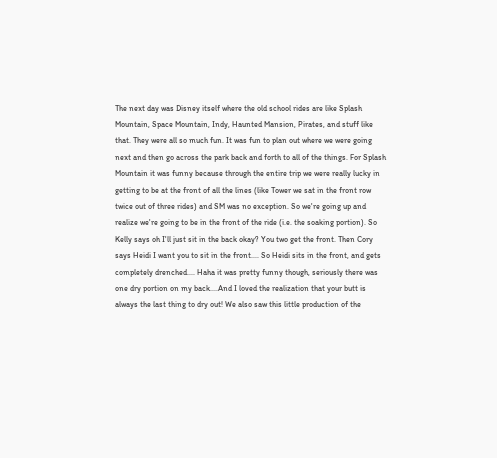The next day was Disney itself where the old school rides are like Splash Mountain, Space Mountain, Indy, Haunted Mansion, Pirates, and stuff like that. They were all so much fun. It was fun to plan out where we were going next and then go across the park back and forth to all of the things. For Splash Mountain it was funny because through the entire trip we were really lucky in getting to be at the front of all the lines (like Tower we sat in the front row twice out of three rides) and SM was no exception. So we're going up and realize we're going to be in the front of the ride (i.e. the soaking portion). So Kelly says oh I'll just sit in the back okay? You two get the front. Then Cory says Heidi I want you to sit in the front.... So Heidi sits in the front, and gets completely drenched.... Haha it was pretty funny though, seriously there was one dry portion on my back....And I loved the realization that your butt is always the last thing to dry out! We also saw this little production of the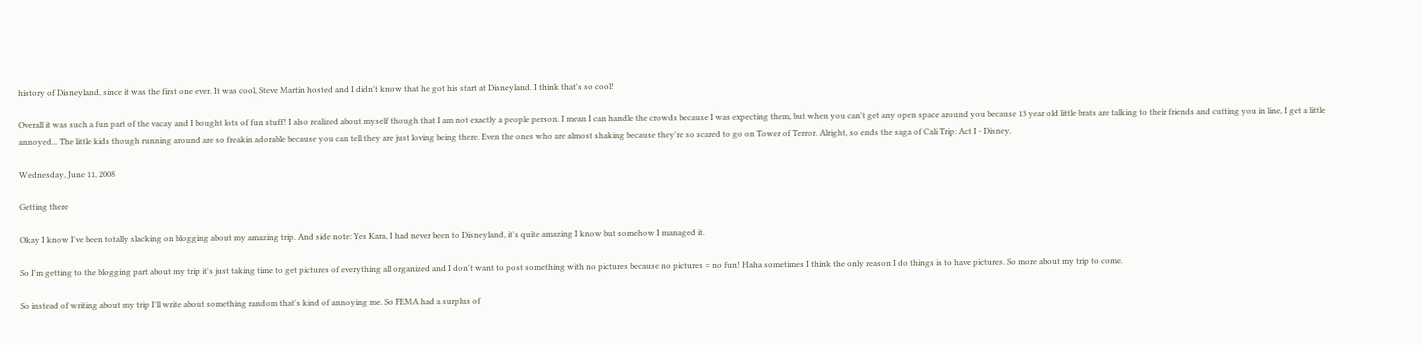history of Disneyland, since it was the first one ever. It was cool, Steve Martin hosted and I didn't know that he got his start at Disneyland. I think that's so cool!

Overall it was such a fun part of the vacay and I bought lots of fun stuff! I also realized about myself though that I am not exactly a people person. I mean I can handle the crowds because I was expecting them, but when you can't get any open space around you because 13 year old little brats are talking to their friends and cutting you in line, I get a little annoyed... The little kids though running around are so freakin adorable because you can tell they are just loving being there. Even the ones who are almost shaking because they're so scared to go on Tower of Terror. Alright, so ends the saga of Cali Trip: Act I - Disney.

Wednesday, June 11, 2008

Getting there

Okay I know I've been totally slacking on blogging about my amazing trip. And side note: Yes Kara, I had never been to Disneyland, it's quite amazing I know but somehow I managed it.

So I'm getting to the blogging part about my trip it's just taking time to get pictures of everything all organized and I don't want to post something with no pictures because no pictures = no fun! Haha sometimes I think the only reason I do things is to have pictures. So more about my trip to come.

So instead of writing about my trip I'll write about something random that's kind of annoying me. So FEMA had a surplus of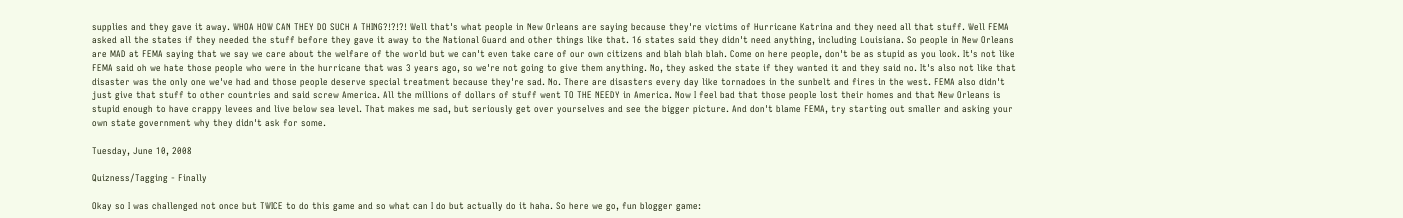supplies and they gave it away. WHOA HOW CAN THEY DO SUCH A THING?!?!?! Well that's what people in New Orleans are saying because they're victims of Hurricane Katrina and they need all that stuff. Well FEMA asked all the states if they needed the stuff before they gave it away to the National Guard and other things like that. 16 states said they didn't need anything, including Louisiana. So people in New Orleans are MAD at FEMA saying that we say we care about the welfare of the world but we can't even take care of our own citizens and blah blah blah. Come on here people, don't be as stupid as you look. It's not like FEMA said oh we hate those people who were in the hurricane that was 3 years ago, so we're not going to give them anything. No, they asked the state if they wanted it and they said no. It's also not like that disaster was the only one we've had and those people deserve special treatment because they're sad. No. There are disasters every day like tornadoes in the sunbelt and fires in the west. FEMA also didn't just give that stuff to other countries and said screw America. All the millions of dollars of stuff went TO THE NEEDY in America. Now I feel bad that those people lost their homes and that New Orleans is stupid enough to have crappy levees and live below sea level. That makes me sad, but seriously get over yourselves and see the bigger picture. And don't blame FEMA, try starting out smaller and asking your own state government why they didn't ask for some.

Tuesday, June 10, 2008

Quizness/Tagging - Finally

Okay so I was challenged not once but TWICE to do this game and so what can I do but actually do it haha. So here we go, fun blogger game: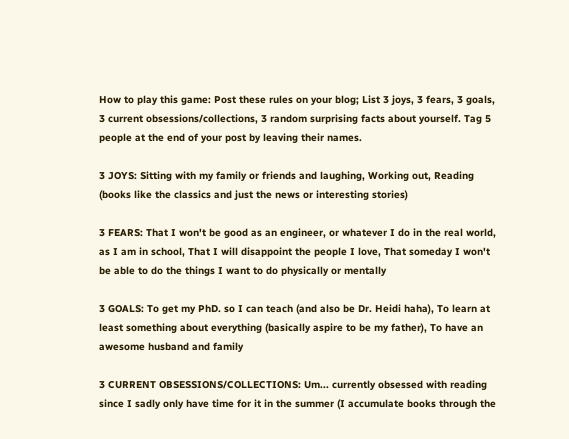How to play this game: Post these rules on your blog; List 3 joys, 3 fears, 3 goals, 3 current obsessions/collections, 3 random surprising facts about yourself. Tag 5 people at the end of your post by leaving their names.

3 JOYS: Sitting with my family or friends and laughing, Working out, Reading (books like the classics and just the news or interesting stories)

3 FEARS: That I won't be good as an engineer, or whatever I do in the real world, as I am in school, That I will disappoint the people I love, That someday I won't be able to do the things I want to do physically or mentally

3 GOALS: To get my PhD. so I can teach (and also be Dr. Heidi haha), To learn at least something about everything (basically aspire to be my father), To have an awesome husband and family

3 CURRENT OBSESSIONS/COLLECTIONS: Um... currently obsessed with reading since I sadly only have time for it in the summer (I accumulate books through the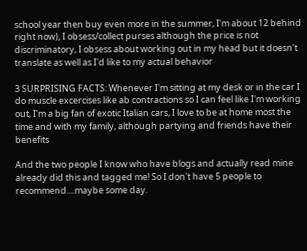school year then buy even more in the summer, I'm about 12 behind right now), I obsess/collect purses although the price is not discriminatory, I obsess about working out in my head but it doesn't translate as well as I'd like to my actual behavior

3 SURPRISING FACTS: Whenever I'm sitting at my desk or in the car I do muscle excercises like ab contractions so I can feel like I'm working out, I'm a big fan of exotic Italian cars, I love to be at home most the time and with my family, although partying and friends have their benefits

And the two people I know who have blogs and actually read mine already did this and tagged me! So I don't have 5 people to recommend....maybe some day.